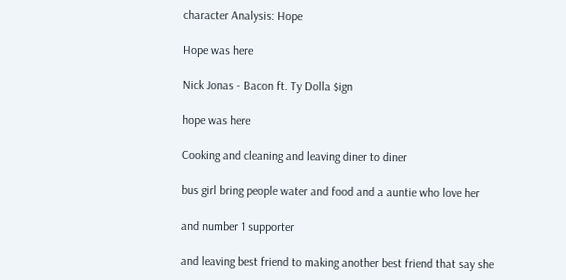character Analysis: Hope

Hope was here

Nick Jonas - Bacon ft. Ty Dolla $ign

hope was here

Cooking and cleaning and leaving diner to diner

bus girl bring people water and food and a auntie who love her

and number 1 supporter

and leaving best friend to making another best friend that say she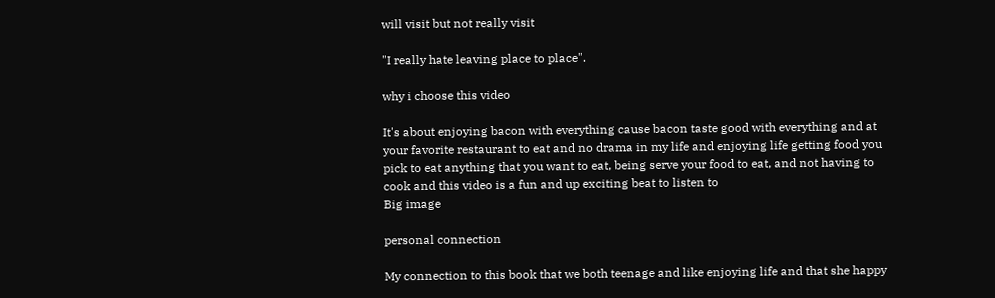will visit but not really visit

"I really hate leaving place to place".

why i choose this video

It's about enjoying bacon with everything cause bacon taste good with everything and at your favorite restaurant to eat and no drama in my life and enjoying life getting food you pick to eat anything that you want to eat, being serve your food to eat, and not having to cook and this video is a fun and up exciting beat to listen to
Big image

personal connection

My connection to this book that we both teenage and like enjoying life and that she happy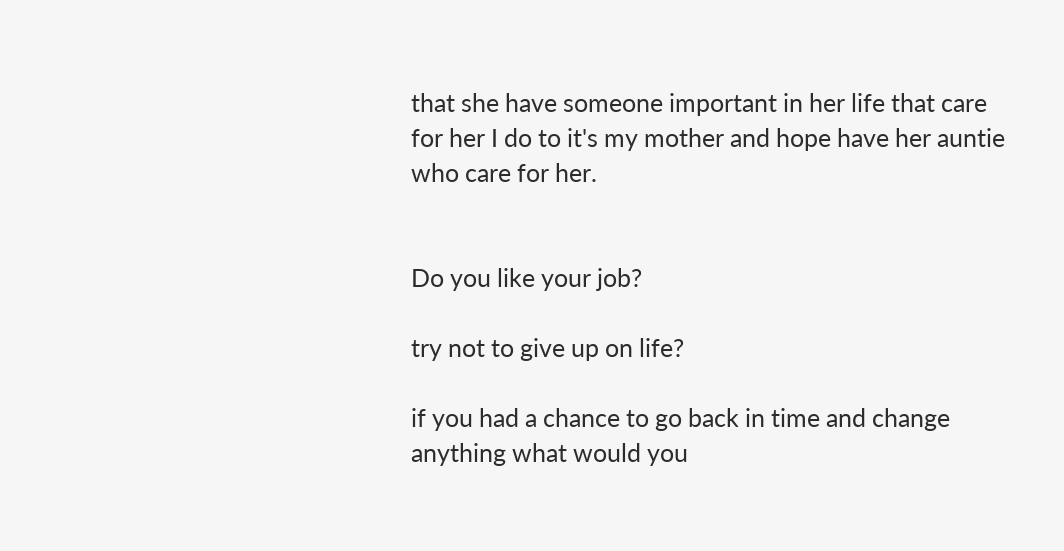that she have someone important in her life that care for her I do to it's my mother and hope have her auntie who care for her.


Do you like your job?

try not to give up on life?

if you had a chance to go back in time and change anything what would you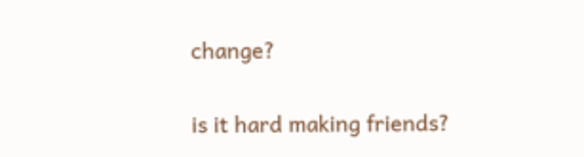change?

is it hard making friends?